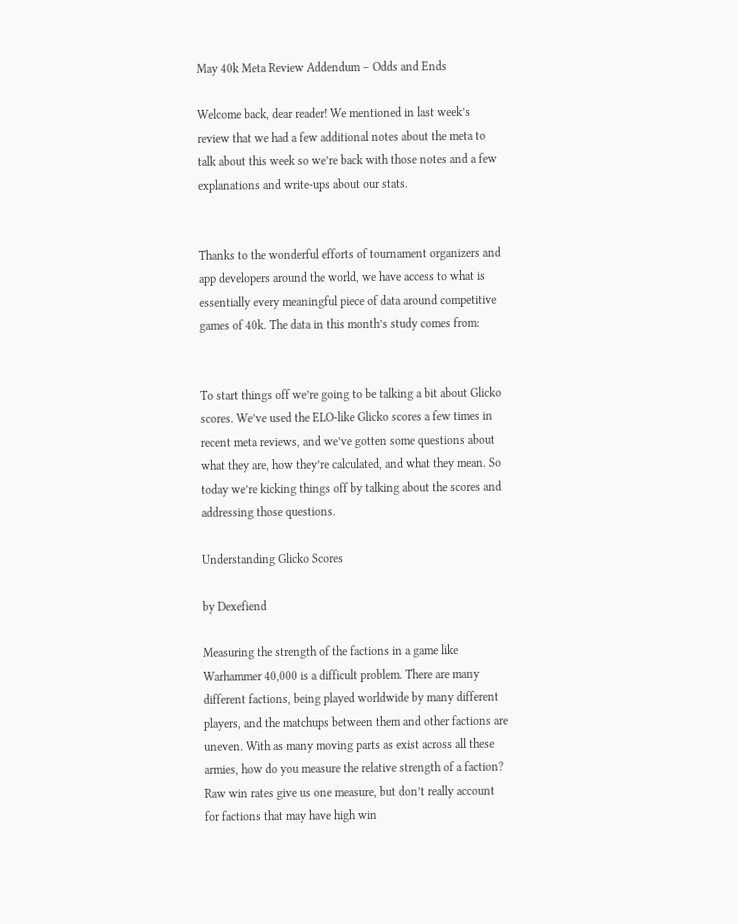May 40k Meta Review Addendum – Odds and Ends

Welcome back, dear reader! We mentioned in last week’s review that we had a few additional notes about the meta to talk about this week so we’re back with those notes and a few explanations and write-ups about our stats.


Thanks to the wonderful efforts of tournament organizers and app developers around the world, we have access to what is essentially every meaningful piece of data around competitive games of 40k. The data in this month’s study comes from:


To start things off we’re going to be talking a bit about Glicko scores. We’ve used the ELO-like Glicko scores a few times in recent meta reviews, and we’ve gotten some questions about what they are, how they’re calculated, and what they mean. So today we’re kicking things off by talking about the scores and addressing those questions.

Understanding Glicko Scores

by Dexefiend

Measuring the strength of the factions in a game like Warhammer 40,000 is a difficult problem. There are many different factions, being played worldwide by many different players, and the matchups between them and other factions are uneven. With as many moving parts as exist across all these armies, how do you measure the relative strength of a faction? Raw win rates give us one measure, but don’t really account for factions that may have high win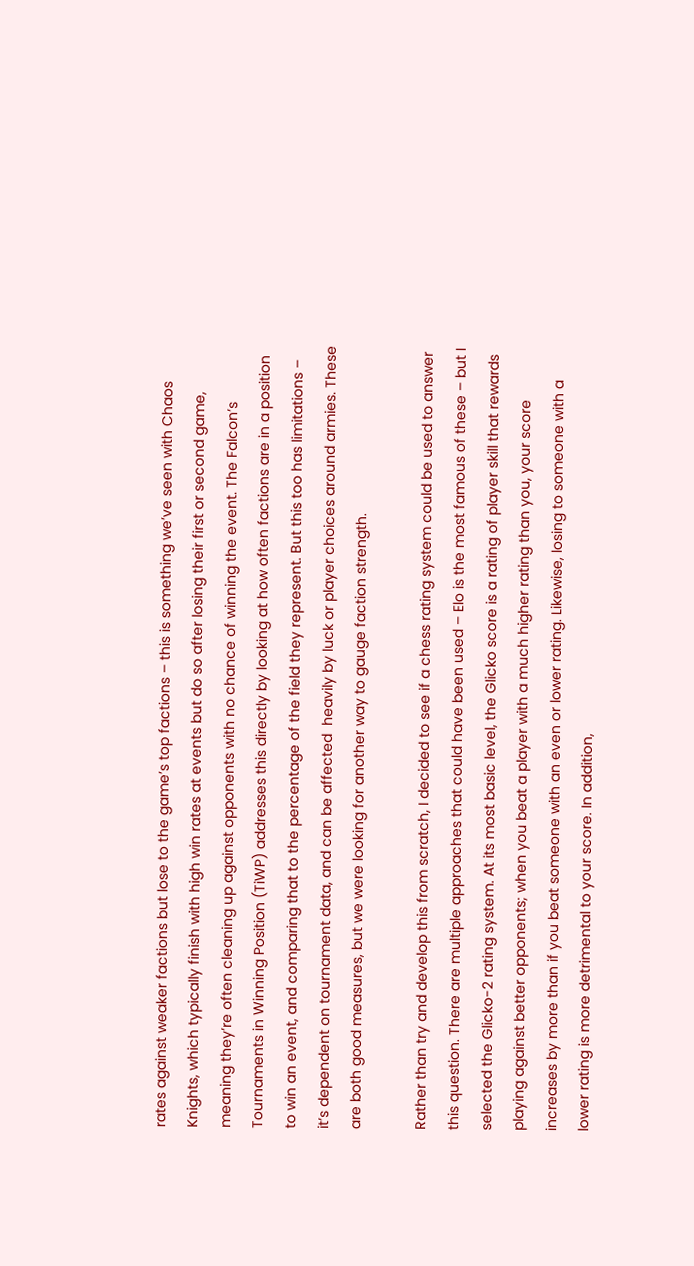rates against weaker factions but lose to the game’s top factions – this is something we’ve seen with Chaos Knights, which typically finish with high win rates at events but do so after losing their first or second game, meaning they’re often cleaning up against opponents with no chance of winning the event. The Falcon’s Tournaments in Winning Position (TiWP) addresses this directly by looking at how often factions are in a position to win an event, and comparing that to the percentage of the field they represent. But this too has limitations – it’s dependent on tournament data, and can be affected  heavily by luck or player choices around armies. These are both good measures, but we were looking for another way to gauge faction strength.

Rather than try and develop this from scratch, I decided to see if a chess rating system could be used to answer this question. There are multiple approaches that could have been used – Elo is the most famous of these – but I selected the Glicko-2 rating system. At its most basic level, the Glicko score is a rating of player skill that rewards playing against better opponents; when you beat a player with a much higher rating than you, your score increases by more than if you beat someone with an even or lower rating. Likewise, losing to someone with a lower rating is more detrimental to your score. In addition,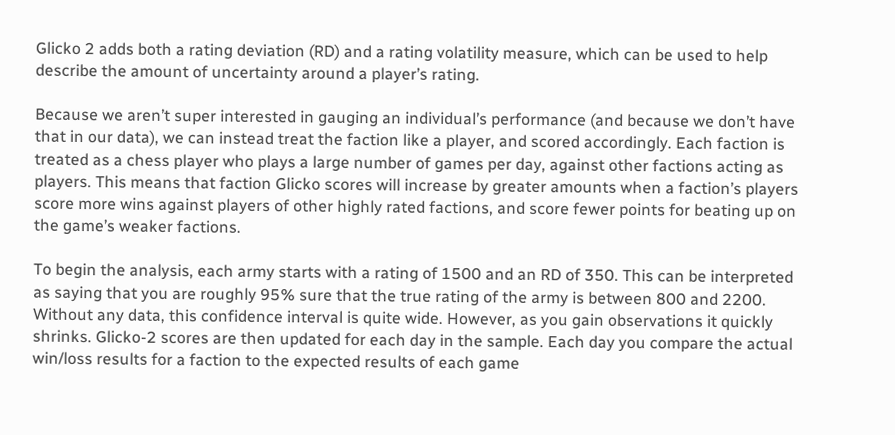Glicko 2 adds both a rating deviation (RD) and a rating volatility measure, which can be used to help describe the amount of uncertainty around a player’s rating.

Because we aren’t super interested in gauging an individual’s performance (and because we don’t have that in our data), we can instead treat the faction like a player, and scored accordingly. Each faction is treated as a chess player who plays a large number of games per day, against other factions acting as players. This means that faction Glicko scores will increase by greater amounts when a faction’s players score more wins against players of other highly rated factions, and score fewer points for beating up on the game’s weaker factions.

To begin the analysis, each army starts with a rating of 1500 and an RD of 350. This can be interpreted as saying that you are roughly 95% sure that the true rating of the army is between 800 and 2200. Without any data, this confidence interval is quite wide. However, as you gain observations it quickly shrinks. Glicko-2 scores are then updated for each day in the sample. Each day you compare the actual win/loss results for a faction to the expected results of each game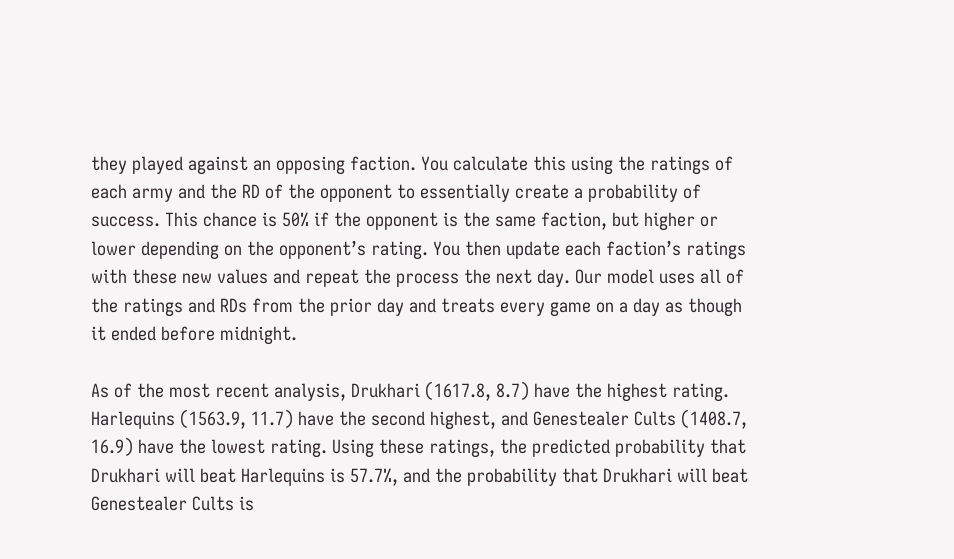they played against an opposing faction. You calculate this using the ratings of each army and the RD of the opponent to essentially create a probability of success. This chance is 50% if the opponent is the same faction, but higher or lower depending on the opponent’s rating. You then update each faction’s ratings with these new values and repeat the process the next day. Our model uses all of the ratings and RDs from the prior day and treats every game on a day as though it ended before midnight.

As of the most recent analysis, Drukhari (1617.8, 8.7) have the highest rating. Harlequins (1563.9, 11.7) have the second highest, and Genestealer Cults (1408.7, 16.9) have the lowest rating. Using these ratings, the predicted probability that Drukhari will beat Harlequins is 57.7%, and the probability that Drukhari will beat Genestealer Cults is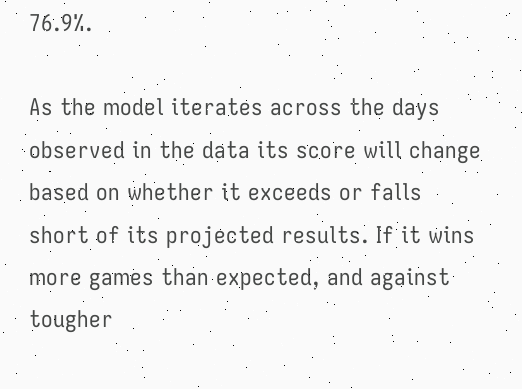76.9%.

As the model iterates across the days observed in the data its score will change based on whether it exceeds or falls short of its projected results. If it wins more games than expected, and against tougher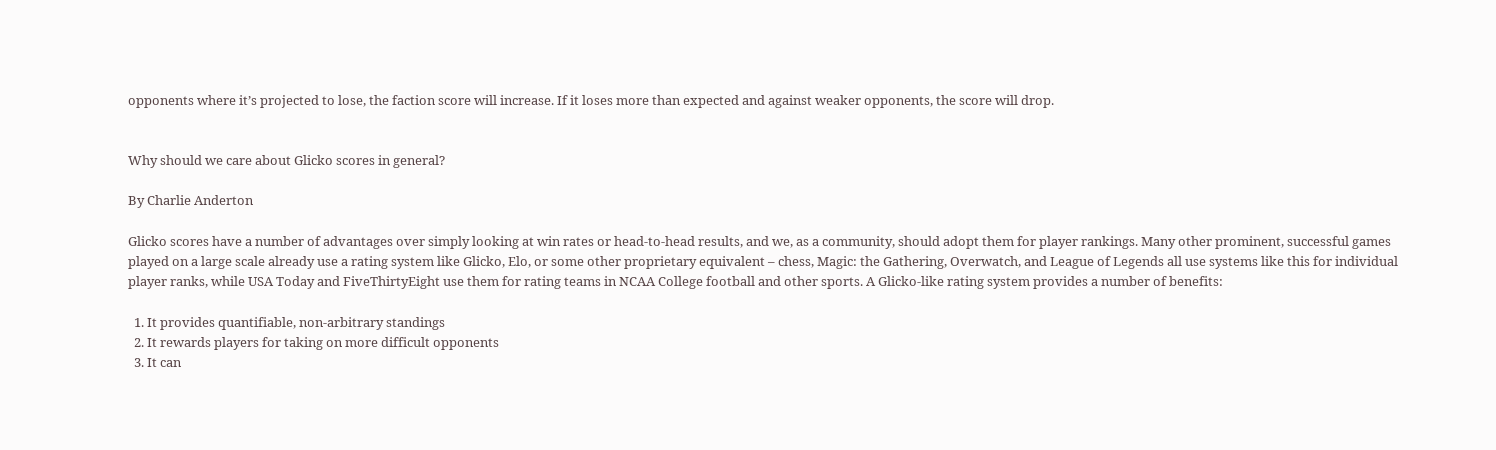opponents where it’s projected to lose, the faction score will increase. If it loses more than expected and against weaker opponents, the score will drop.


Why should we care about Glicko scores in general?

By Charlie Anderton

Glicko scores have a number of advantages over simply looking at win rates or head-to-head results, and we, as a community, should adopt them for player rankings. Many other prominent, successful games played on a large scale already use a rating system like Glicko, Elo, or some other proprietary equivalent – chess, Magic: the Gathering, Overwatch, and League of Legends all use systems like this for individual player ranks, while USA Today and FiveThirtyEight use them for rating teams in NCAA College football and other sports. A Glicko-like rating system provides a number of benefits:

  1. It provides quantifiable, non-arbitrary standings
  2. It rewards players for taking on more difficult opponents
  3. It can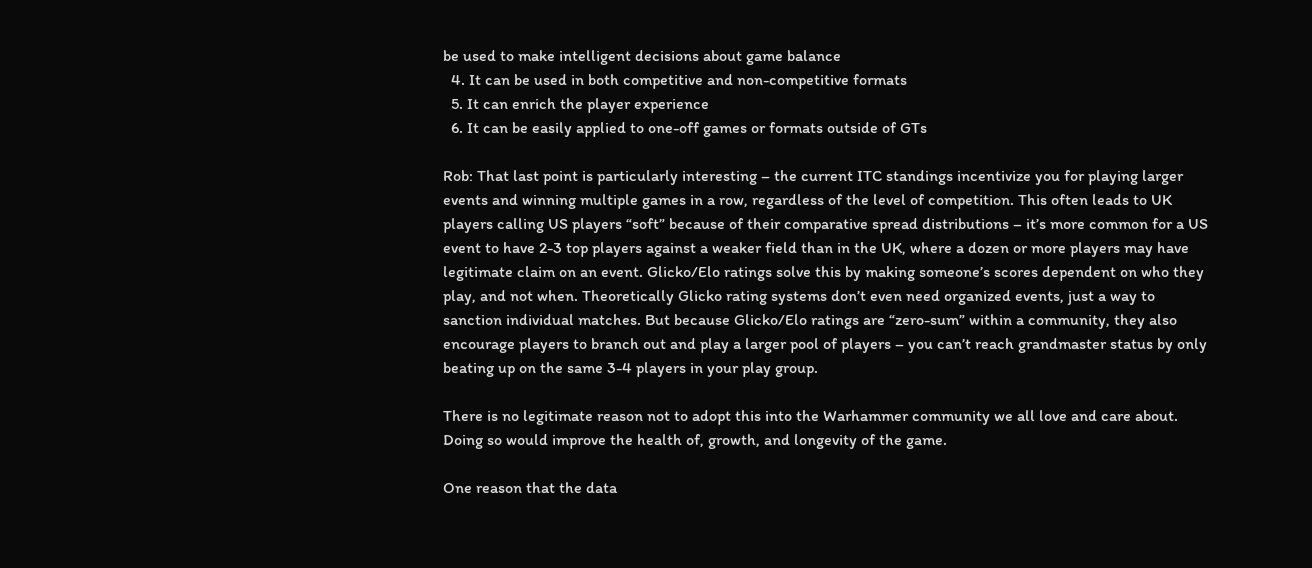be used to make intelligent decisions about game balance
  4. It can be used in both competitive and non-competitive formats
  5. It can enrich the player experience
  6. It can be easily applied to one-off games or formats outside of GTs

Rob: That last point is particularly interesting – the current ITC standings incentivize you for playing larger events and winning multiple games in a row, regardless of the level of competition. This often leads to UK players calling US players “soft” because of their comparative spread distributions – it’s more common for a US event to have 2-3 top players against a weaker field than in the UK, where a dozen or more players may have legitimate claim on an event. Glicko/Elo ratings solve this by making someone’s scores dependent on who they play, and not when. Theoretically Glicko rating systems don’t even need organized events, just a way to sanction individual matches. But because Glicko/Elo ratings are “zero-sum” within a community, they also encourage players to branch out and play a larger pool of players – you can’t reach grandmaster status by only beating up on the same 3-4 players in your play group.

There is no legitimate reason not to adopt this into the Warhammer community we all love and care about. Doing so would improve the health of, growth, and longevity of the game.

One reason that the data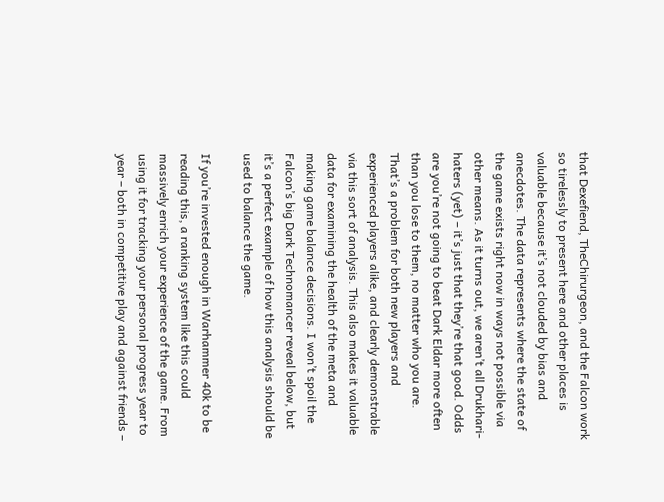that Dexefiend, TheChirurgeon, and the Falcon work so tirelessly to present here and other places is valuable because it’s not clouded by bias and anecdotes. The data represents where the state of the game exists right now in ways not possible via other means. As it turns out, we aren’t all Drukhari-haters (yet) – it’s just that they’re that good. Odds are you’re not going to beat Dark Eldar more often than you lose to them, no matter who you are. That’s a problem for both new players and experienced players alike, and clearly demonstrable via this sort of analysis. This also makes it valuable data for examining the health of the meta and making game balance decisions. I won’t spoil the Falcon’s big Dark Technomancer reveal below, but it’s a perfect example of how this analysis should be used to balance the game.

If you’re invested enough in Warhammer 40k to be reading this, a ranking system like this could massively enrich your experience of the game. From using it for tracking your personal progress year to year – both in competitive play and against friends –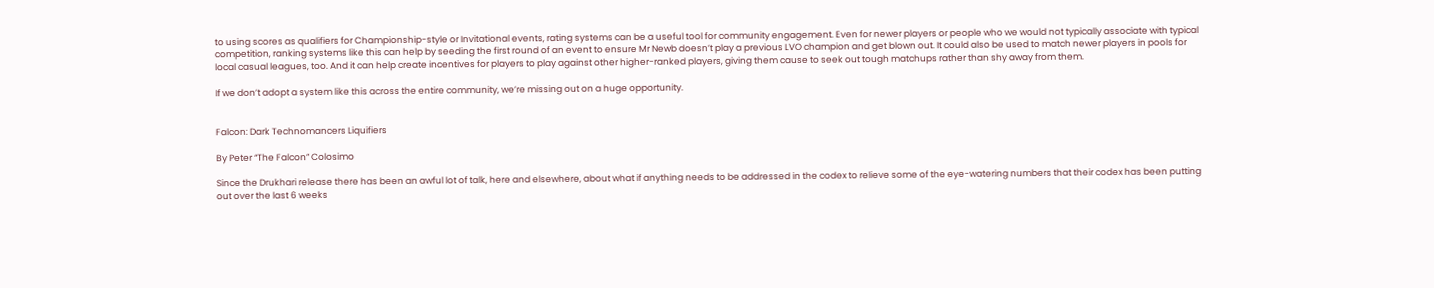to using scores as qualifiers for Championship-style or Invitational events, rating systems can be a useful tool for community engagement. Even for newer players or people who we would not typically associate with typical competition, ranking systems like this can help by seeding the first round of an event to ensure Mr Newb doesn’t play a previous LVO champion and get blown out. It could also be used to match newer players in pools for local casual leagues, too. And it can help create incentives for players to play against other higher-ranked players, giving them cause to seek out tough matchups rather than shy away from them.

If we don’t adopt a system like this across the entire community, we’re missing out on a huge opportunity.


Falcon: Dark Technomancers Liquifiers

By Peter “The Falcon” Colosimo

Since the Drukhari release there has been an awful lot of talk, here and elsewhere, about what if anything needs to be addressed in the codex to relieve some of the eye-watering numbers that their codex has been putting out over the last 6 weeks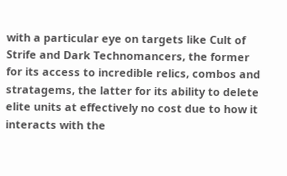with a particular eye on targets like Cult of Strife and Dark Technomancers, the former for its access to incredible relics, combos and stratagems, the latter for its ability to delete elite units at effectively no cost due to how it interacts with the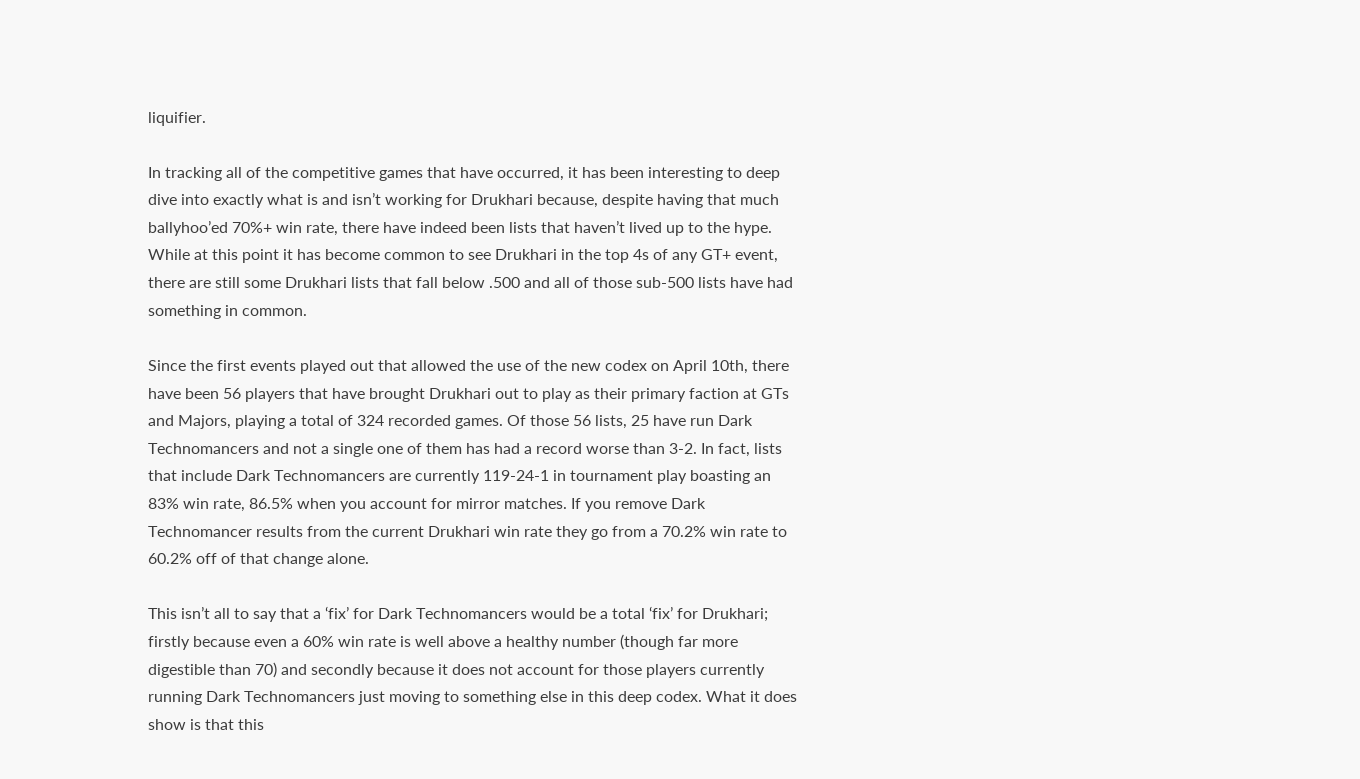liquifier.

In tracking all of the competitive games that have occurred, it has been interesting to deep dive into exactly what is and isn’t working for Drukhari because, despite having that much ballyhoo’ed 70%+ win rate, there have indeed been lists that haven’t lived up to the hype. While at this point it has become common to see Drukhari in the top 4s of any GT+ event, there are still some Drukhari lists that fall below .500 and all of those sub-500 lists have had something in common.

Since the first events played out that allowed the use of the new codex on April 10th, there have been 56 players that have brought Drukhari out to play as their primary faction at GTs and Majors, playing a total of 324 recorded games. Of those 56 lists, 25 have run Dark Technomancers and not a single one of them has had a record worse than 3-2. In fact, lists that include Dark Technomancers are currently 119-24-1 in tournament play boasting an 83% win rate, 86.5% when you account for mirror matches. If you remove Dark Technomancer results from the current Drukhari win rate they go from a 70.2% win rate to 60.2% off of that change alone.

This isn’t all to say that a ‘fix’ for Dark Technomancers would be a total ‘fix’ for Drukhari; firstly because even a 60% win rate is well above a healthy number (though far more digestible than 70) and secondly because it does not account for those players currently running Dark Technomancers just moving to something else in this deep codex. What it does show is that this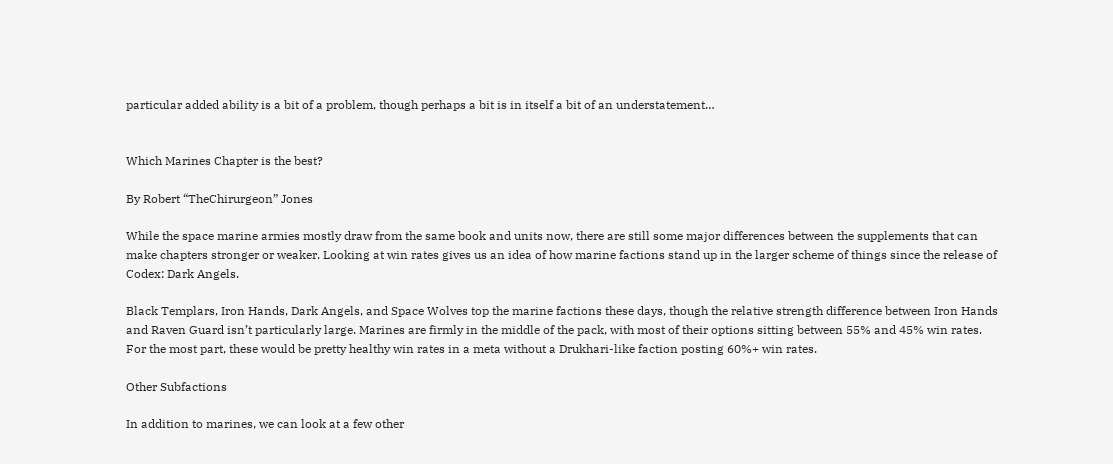particular added ability is a bit of a problem, though perhaps a bit is in itself a bit of an understatement…


Which Marines Chapter is the best?

By Robert “TheChirurgeon” Jones

While the space marine armies mostly draw from the same book and units now, there are still some major differences between the supplements that can make chapters stronger or weaker. Looking at win rates gives us an idea of how marine factions stand up in the larger scheme of things since the release of Codex: Dark Angels.

Black Templars, Iron Hands, Dark Angels, and Space Wolves top the marine factions these days, though the relative strength difference between Iron Hands and Raven Guard isn’t particularly large. Marines are firmly in the middle of the pack, with most of their options sitting between 55% and 45% win rates. For the most part, these would be pretty healthy win rates in a meta without a Drukhari-like faction posting 60%+ win rates.

Other Subfactions

In addition to marines, we can look at a few other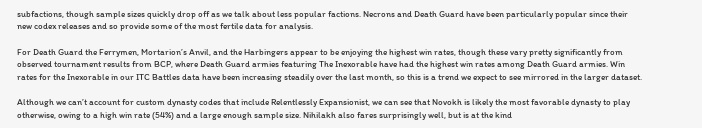subfactions, though sample sizes quickly drop off as we talk about less popular factions. Necrons and Death Guard have been particularly popular since their new codex releases and so provide some of the most fertile data for analysis.

For Death Guard the Ferrymen, Mortarion’s Anvil, and the Harbingers appear to be enjoying the highest win rates, though these vary pretty significantly from observed tournament results from BCP, where Death Guard armies featuring The Inexorable have had the highest win rates among Death Guard armies. Win rates for the Inexorable in our ITC Battles data have been increasing steadily over the last month, so this is a trend we expect to see mirrored in the larger dataset.

Although we can’t account for custom dynasty codes that include Relentlessly Expansionist, we can see that Novokh is likely the most favorable dynasty to play otherwise, owing to a high win rate (54%) and a large enough sample size. Nihilakh also fares surprisingly well, but is at the kind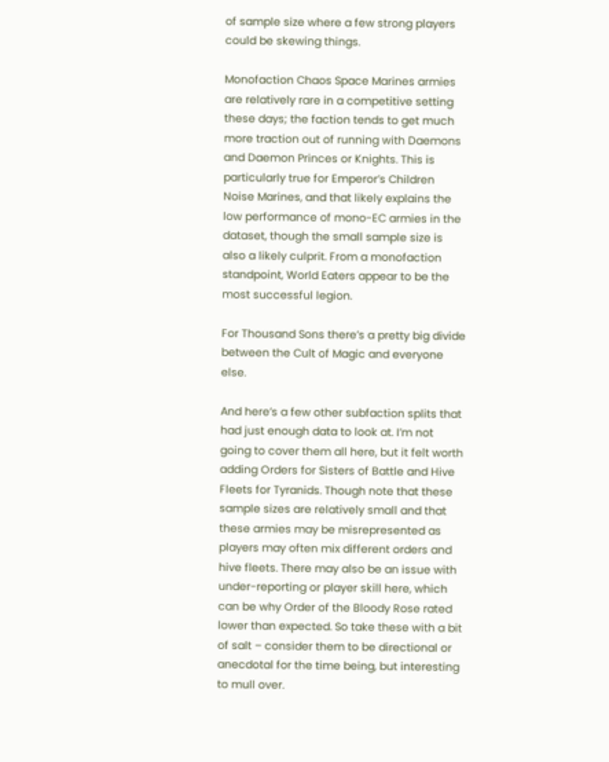of sample size where a few strong players could be skewing things.

Monofaction Chaos Space Marines armies are relatively rare in a competitive setting these days; the faction tends to get much more traction out of running with Daemons and Daemon Princes or Knights. This is particularly true for Emperor’s Children Noise Marines, and that likely explains the low performance of mono-EC armies in the dataset, though the small sample size is also a likely culprit. From a monofaction standpoint, World Eaters appear to be the most successful legion.

For Thousand Sons there’s a pretty big divide between the Cult of Magic and everyone else.

And here’s a few other subfaction splits that had just enough data to look at. I’m not going to cover them all here, but it felt worth adding Orders for Sisters of Battle and Hive Fleets for Tyranids. Though note that these sample sizes are relatively small and that these armies may be misrepresented as players may often mix different orders and hive fleets. There may also be an issue with under-reporting or player skill here, which can be why Order of the Bloody Rose rated lower than expected. So take these with a bit of salt – consider them to be directional or anecdotal for the time being, but interesting to mull over.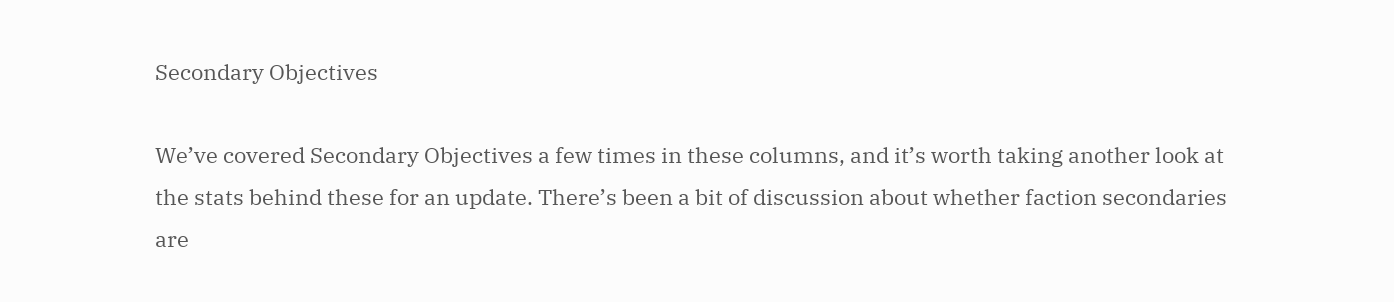Secondary Objectives

We’ve covered Secondary Objectives a few times in these columns, and it’s worth taking another look at the stats behind these for an update. There’s been a bit of discussion about whether faction secondaries are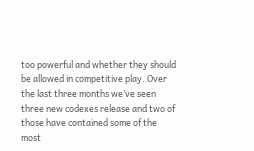too powerful and whether they should be allowed in competitive play. Over the last three months we’ve seen three new codexes release and two of those have contained some of the most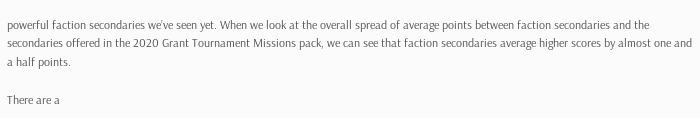powerful faction secondaries we’ve seen yet. When we look at the overall spread of average points between faction secondaries and the secondaries offered in the 2020 Grant Tournament Missions pack, we can see that faction secondaries average higher scores by almost one and a half points.

There are a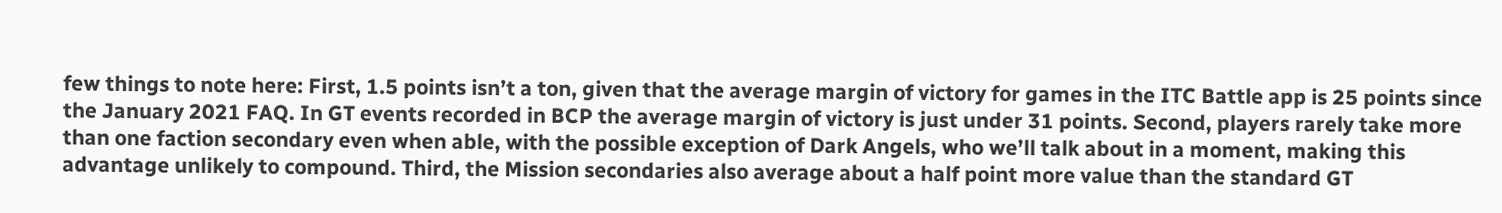few things to note here: First, 1.5 points isn’t a ton, given that the average margin of victory for games in the ITC Battle app is 25 points since the January 2021 FAQ. In GT events recorded in BCP the average margin of victory is just under 31 points. Second, players rarely take more than one faction secondary even when able, with the possible exception of Dark Angels, who we’ll talk about in a moment, making this advantage unlikely to compound. Third, the Mission secondaries also average about a half point more value than the standard GT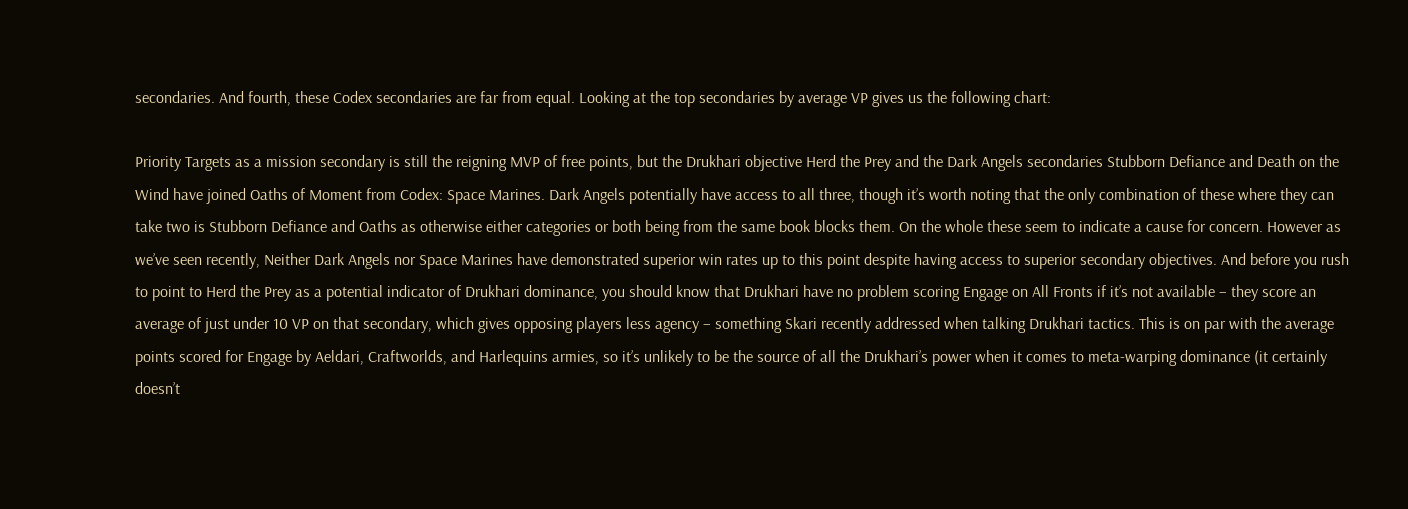secondaries. And fourth, these Codex secondaries are far from equal. Looking at the top secondaries by average VP gives us the following chart:

Priority Targets as a mission secondary is still the reigning MVP of free points, but the Drukhari objective Herd the Prey and the Dark Angels secondaries Stubborn Defiance and Death on the Wind have joined Oaths of Moment from Codex: Space Marines. Dark Angels potentially have access to all three, though it’s worth noting that the only combination of these where they can take two is Stubborn Defiance and Oaths as otherwise either categories or both being from the same book blocks them. On the whole these seem to indicate a cause for concern. However as we’ve seen recently, Neither Dark Angels nor Space Marines have demonstrated superior win rates up to this point despite having access to superior secondary objectives. And before you rush to point to Herd the Prey as a potential indicator of Drukhari dominance, you should know that Drukhari have no problem scoring Engage on All Fronts if it’s not available – they score an average of just under 10 VP on that secondary, which gives opposing players less agency – something Skari recently addressed when talking Drukhari tactics. This is on par with the average points scored for Engage by Aeldari, Craftworlds, and Harlequins armies, so it’s unlikely to be the source of all the Drukhari’s power when it comes to meta-warping dominance (it certainly doesn’t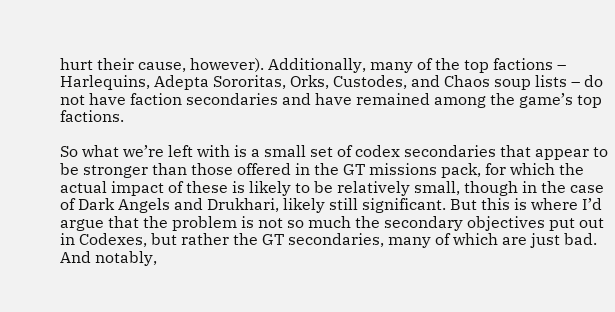hurt their cause, however). Additionally, many of the top factions – Harlequins, Adepta Sororitas, Orks, Custodes, and Chaos soup lists – do not have faction secondaries and have remained among the game’s top factions.

So what we’re left with is a small set of codex secondaries that appear to be stronger than those offered in the GT missions pack, for which the actual impact of these is likely to be relatively small, though in the case of Dark Angels and Drukhari, likely still significant. But this is where I’d argue that the problem is not so much the secondary objectives put out in Codexes, but rather the GT secondaries, many of which are just bad. And notably,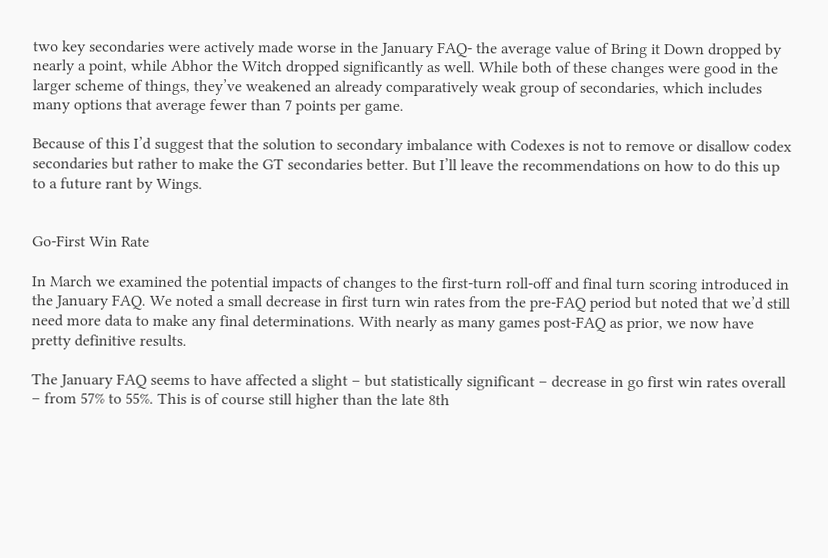two key secondaries were actively made worse in the January FAQ- the average value of Bring it Down dropped by nearly a point, while Abhor the Witch dropped significantly as well. While both of these changes were good in the larger scheme of things, they’ve weakened an already comparatively weak group of secondaries, which includes many options that average fewer than 7 points per game.

Because of this I’d suggest that the solution to secondary imbalance with Codexes is not to remove or disallow codex secondaries but rather to make the GT secondaries better. But I’ll leave the recommendations on how to do this up to a future rant by Wings.


Go-First Win Rate

In March we examined the potential impacts of changes to the first-turn roll-off and final turn scoring introduced in the January FAQ. We noted a small decrease in first turn win rates from the pre-FAQ period but noted that we’d still need more data to make any final determinations. With nearly as many games post-FAQ as prior, we now have pretty definitive results.

The January FAQ seems to have affected a slight – but statistically significant – decrease in go first win rates overall – from 57% to 55%. This is of course still higher than the late 8th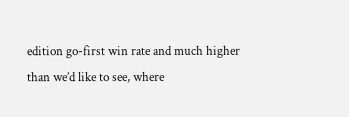edition go-first win rate and much higher than we’d like to see, where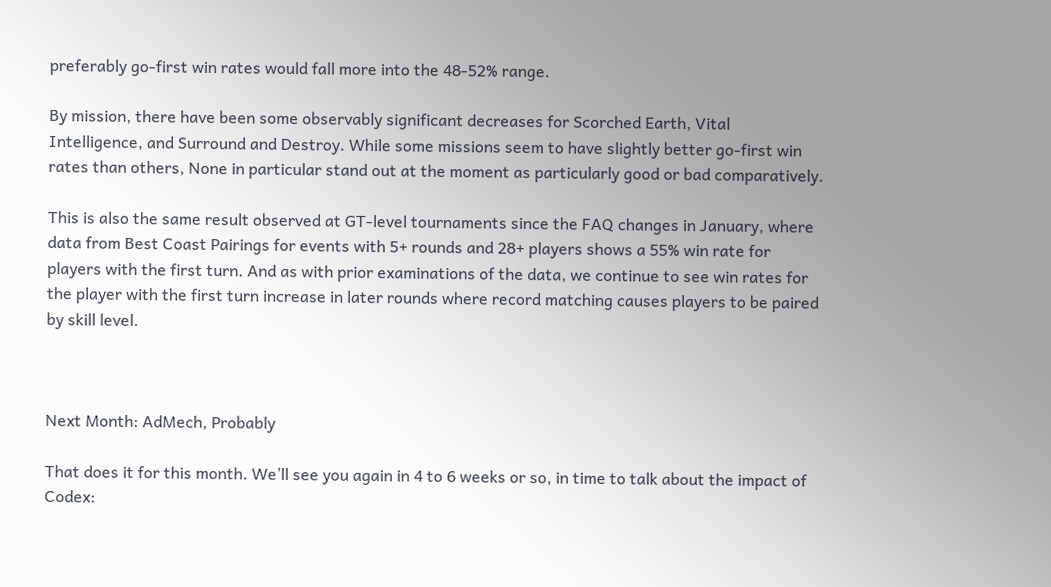preferably go-first win rates would fall more into the 48-52% range.

By mission, there have been some observably significant decreases for Scorched Earth, Vital Intelligence, and Surround and Destroy. While some missions seem to have slightly better go-first win rates than others, None in particular stand out at the moment as particularly good or bad comparatively.

This is also the same result observed at GT-level tournaments since the FAQ changes in January, where data from Best Coast Pairings for events with 5+ rounds and 28+ players shows a 55% win rate for players with the first turn. And as with prior examinations of the data, we continue to see win rates for the player with the first turn increase in later rounds where record matching causes players to be paired by skill level.



Next Month: AdMech, Probably

That does it for this month. We’ll see you again in 4 to 6 weeks or so, in time to talk about the impact of Codex: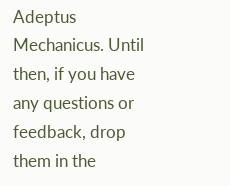Adeptus Mechanicus. Until then, if you have any questions or feedback, drop them in the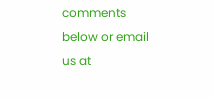comments below or email us at